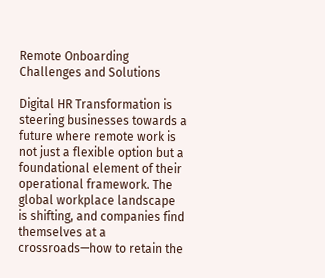Remote Onboarding Challenges and Solutions

Digital HR Transformation is steering businesses towards a future where remote work is not just a flexible option but a foundational element of their operational framework. The global workplace landscape is shifting, and companies find themselves at a crossroads—how to retain the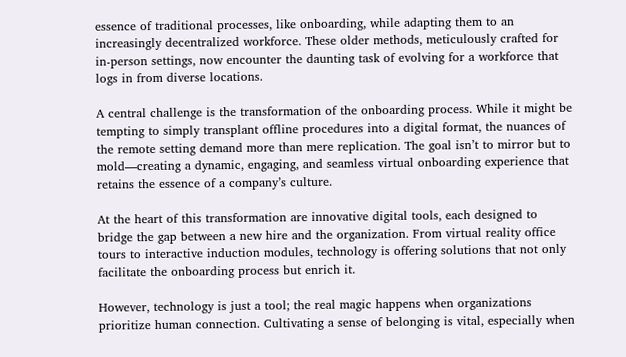essence of traditional processes, like onboarding, while adapting them to an increasingly decentralized workforce. These older methods, meticulously crafted for in-person settings, now encounter the daunting task of evolving for a workforce that logs in from diverse locations.

A central challenge is the transformation of the onboarding process. While it might be tempting to simply transplant offline procedures into a digital format, the nuances of the remote setting demand more than mere replication. The goal isn’t to mirror but to mold—creating a dynamic, engaging, and seamless virtual onboarding experience that retains the essence of a company’s culture.

At the heart of this transformation are innovative digital tools, each designed to bridge the gap between a new hire and the organization. From virtual reality office tours to interactive induction modules, technology is offering solutions that not only facilitate the onboarding process but enrich it.

However, technology is just a tool; the real magic happens when organizations prioritize human connection. Cultivating a sense of belonging is vital, especially when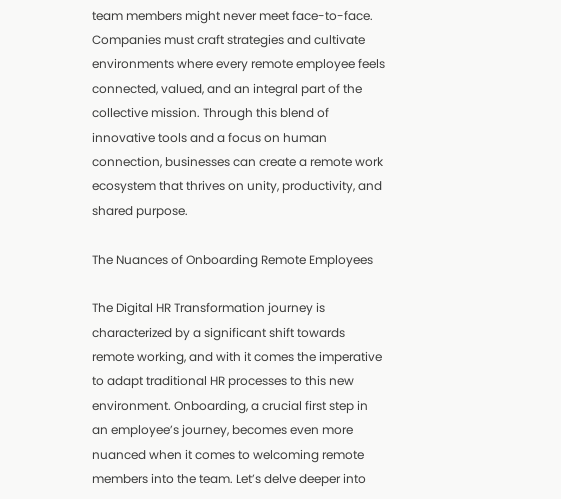team members might never meet face-to-face. Companies must craft strategies and cultivate environments where every remote employee feels connected, valued, and an integral part of the collective mission. Through this blend of innovative tools and a focus on human connection, businesses can create a remote work ecosystem that thrives on unity, productivity, and shared purpose.

The Nuances of Onboarding Remote Employees

The Digital HR Transformation journey is characterized by a significant shift towards remote working, and with it comes the imperative to adapt traditional HR processes to this new environment. Onboarding, a crucial first step in an employee’s journey, becomes even more nuanced when it comes to welcoming remote members into the team. Let’s delve deeper into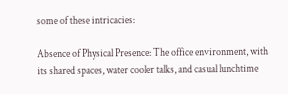some of these intricacies:

Absence of Physical Presence: The office environment, with its shared spaces, water cooler talks, and casual lunchtime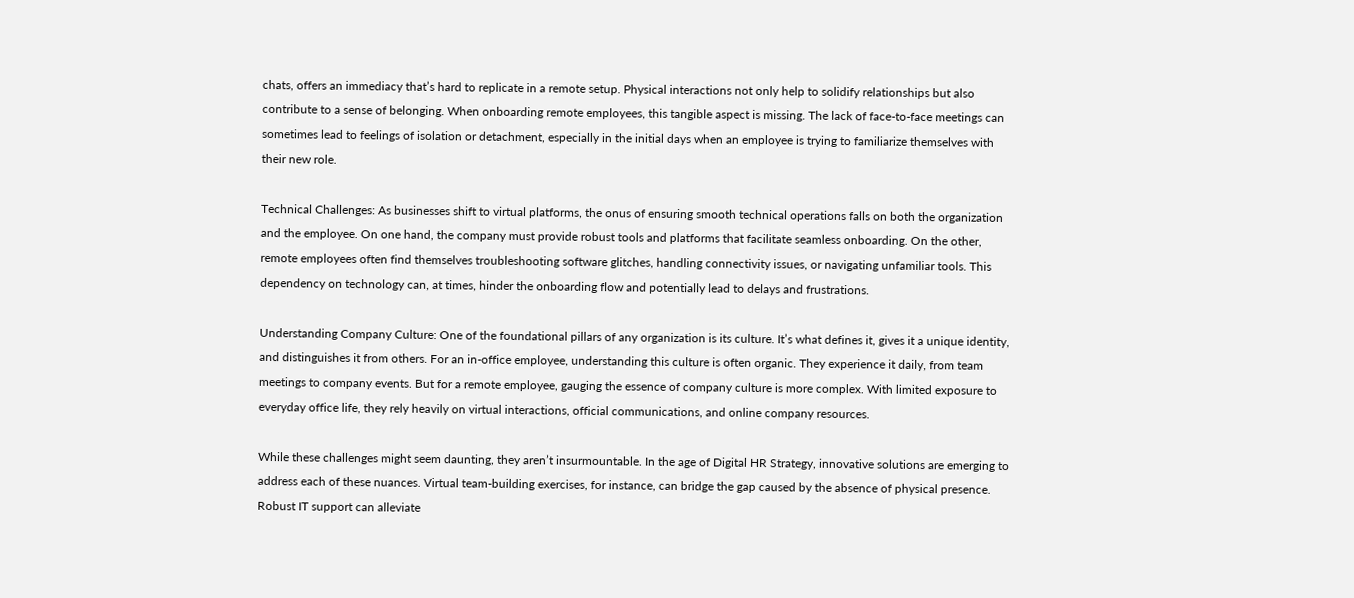chats, offers an immediacy that’s hard to replicate in a remote setup. Physical interactions not only help to solidify relationships but also contribute to a sense of belonging. When onboarding remote employees, this tangible aspect is missing. The lack of face-to-face meetings can sometimes lead to feelings of isolation or detachment, especially in the initial days when an employee is trying to familiarize themselves with their new role.

Technical Challenges: As businesses shift to virtual platforms, the onus of ensuring smooth technical operations falls on both the organization and the employee. On one hand, the company must provide robust tools and platforms that facilitate seamless onboarding. On the other, remote employees often find themselves troubleshooting software glitches, handling connectivity issues, or navigating unfamiliar tools. This dependency on technology can, at times, hinder the onboarding flow and potentially lead to delays and frustrations.

Understanding Company Culture: One of the foundational pillars of any organization is its culture. It’s what defines it, gives it a unique identity, and distinguishes it from others. For an in-office employee, understanding this culture is often organic. They experience it daily, from team meetings to company events. But for a remote employee, gauging the essence of company culture is more complex. With limited exposure to everyday office life, they rely heavily on virtual interactions, official communications, and online company resources.

While these challenges might seem daunting, they aren’t insurmountable. In the age of Digital HR Strategy, innovative solutions are emerging to address each of these nuances. Virtual team-building exercises, for instance, can bridge the gap caused by the absence of physical presence. Robust IT support can alleviate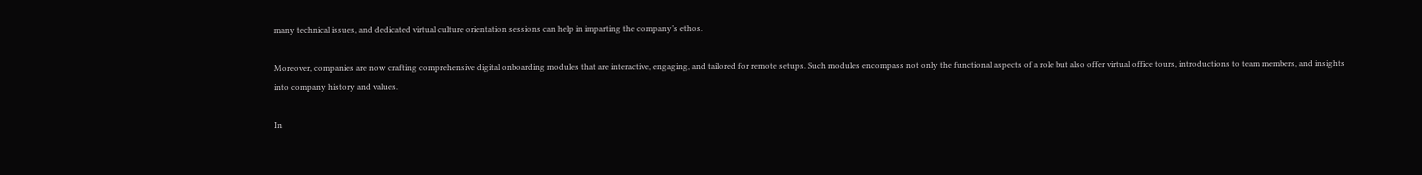many technical issues, and dedicated virtual culture orientation sessions can help in imparting the company’s ethos.

Moreover, companies are now crafting comprehensive digital onboarding modules that are interactive, engaging, and tailored for remote setups. Such modules encompass not only the functional aspects of a role but also offer virtual office tours, introductions to team members, and insights into company history and values.

In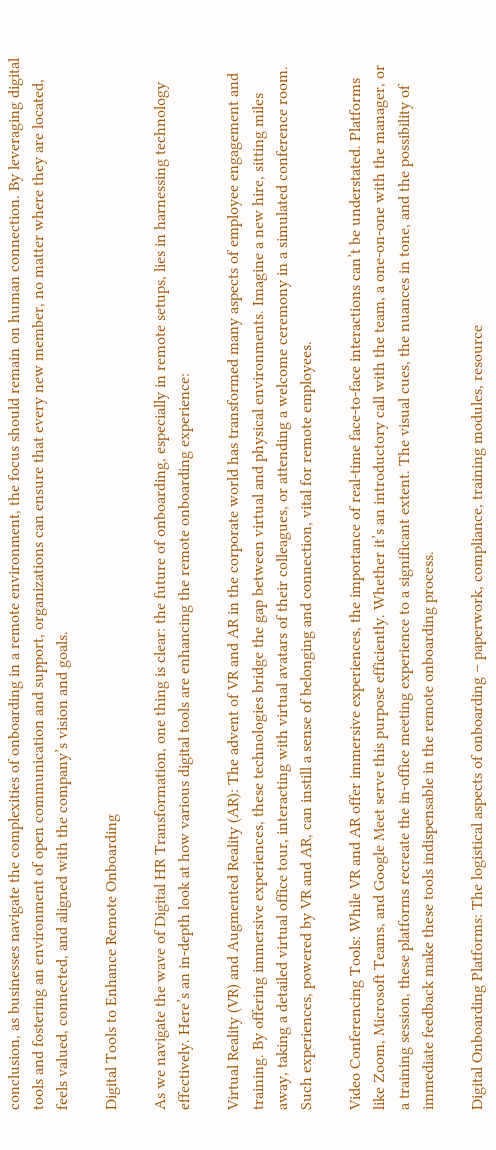conclusion, as businesses navigate the complexities of onboarding in a remote environment, the focus should remain on human connection. By leveraging digital tools and fostering an environment of open communication and support, organizations can ensure that every new member, no matter where they are located, feels valued, connected, and aligned with the company’s vision and goals.

Digital Tools to Enhance Remote Onboarding

As we navigate the wave of Digital HR Transformation, one thing is clear: the future of onboarding, especially in remote setups, lies in harnessing technology effectively. Here’s an in-depth look at how various digital tools are enhancing the remote onboarding experience:

Virtual Reality (VR) and Augmented Reality (AR): The advent of VR and AR in the corporate world has transformed many aspects of employee engagement and training. By offering immersive experiences, these technologies bridge the gap between virtual and physical environments. Imagine a new hire, sitting miles away, taking a detailed virtual office tour, interacting with virtual avatars of their colleagues, or attending a welcome ceremony in a simulated conference room. Such experiences, powered by VR and AR, can instill a sense of belonging and connection, vital for remote employees.

Video Conferencing Tools: While VR and AR offer immersive experiences, the importance of real-time face-to-face interactions can’t be understated. Platforms like Zoom, Microsoft Teams, and Google Meet serve this purpose efficiently. Whether it’s an introductory call with the team, a one-on-one with the manager, or a training session, these platforms recreate the in-office meeting experience to a significant extent. The visual cues, the nuances in tone, and the possibility of immediate feedback make these tools indispensable in the remote onboarding process.

Digital Onboarding Platforms: The logistical aspects of onboarding – paperwork, compliance, training modules, resource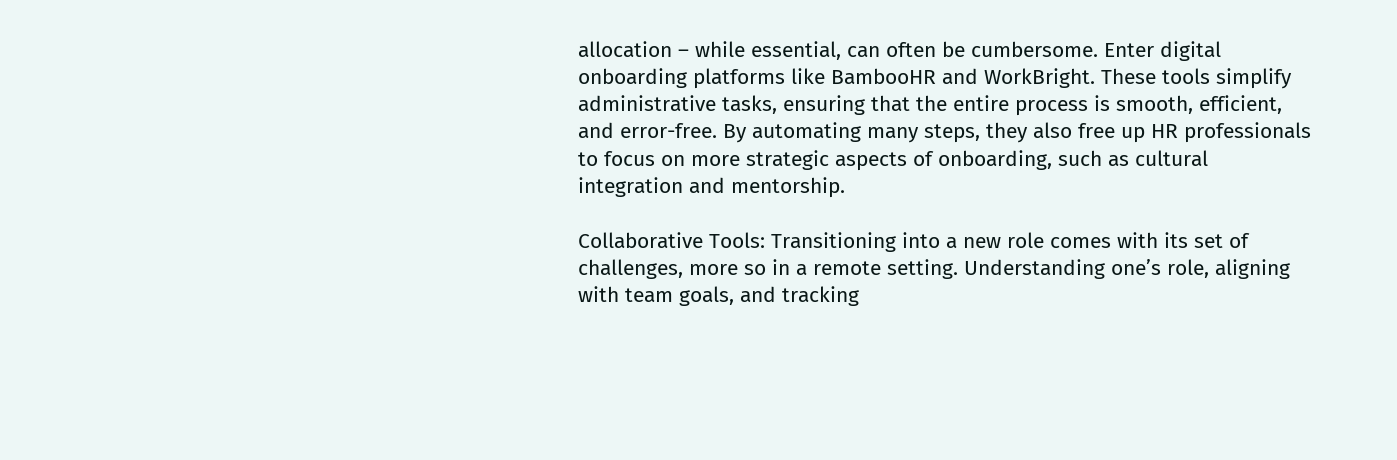allocation – while essential, can often be cumbersome. Enter digital onboarding platforms like BambooHR and WorkBright. These tools simplify administrative tasks, ensuring that the entire process is smooth, efficient, and error-free. By automating many steps, they also free up HR professionals to focus on more strategic aspects of onboarding, such as cultural integration and mentorship.

Collaborative Tools: Transitioning into a new role comes with its set of challenges, more so in a remote setting. Understanding one’s role, aligning with team goals, and tracking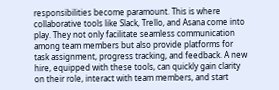responsibilities become paramount. This is where collaborative tools like Slack, Trello, and Asana come into play. They not only facilitate seamless communication among team members but also provide platforms for task assignment, progress tracking, and feedback. A new hire, equipped with these tools, can quickly gain clarity on their role, interact with team members, and start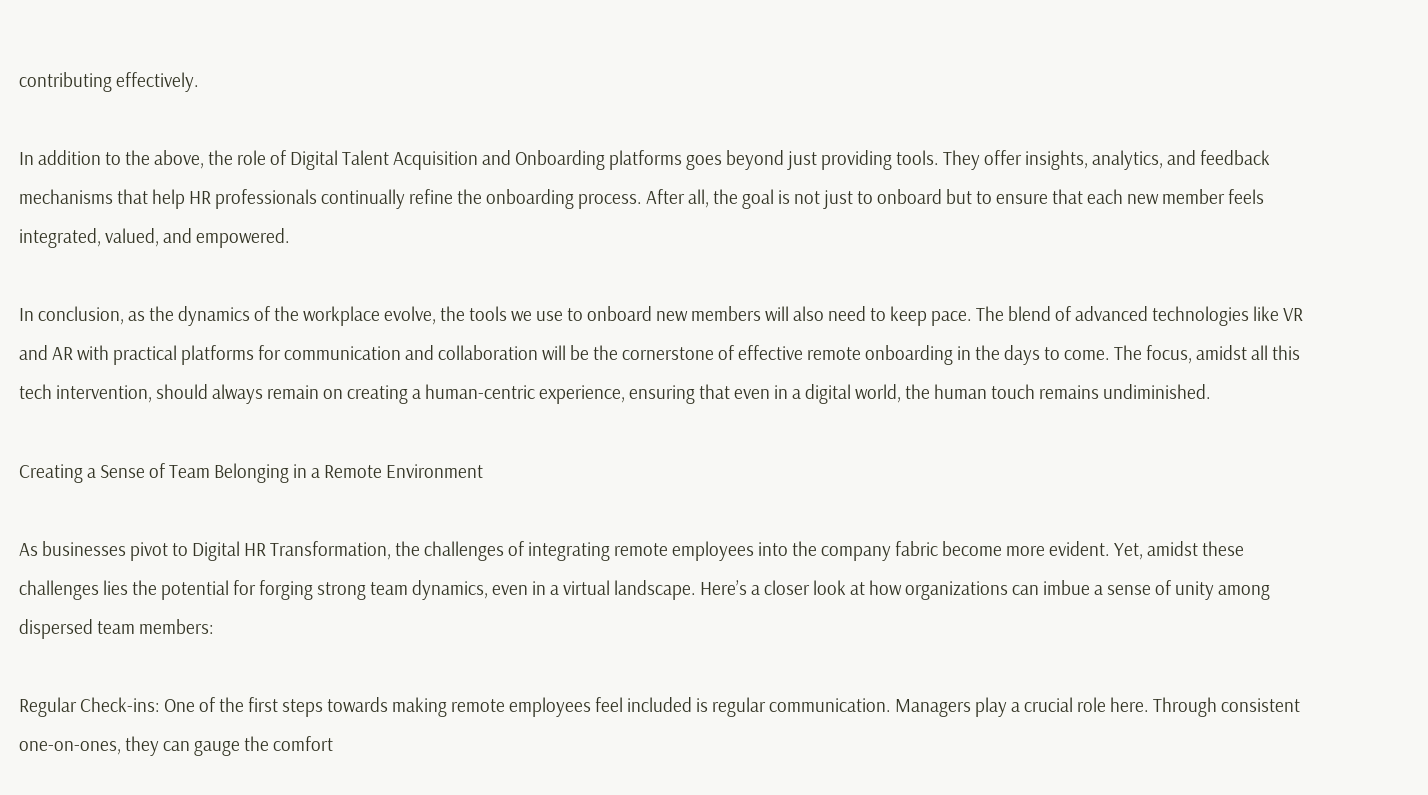contributing effectively.

In addition to the above, the role of Digital Talent Acquisition and Onboarding platforms goes beyond just providing tools. They offer insights, analytics, and feedback mechanisms that help HR professionals continually refine the onboarding process. After all, the goal is not just to onboard but to ensure that each new member feels integrated, valued, and empowered.

In conclusion, as the dynamics of the workplace evolve, the tools we use to onboard new members will also need to keep pace. The blend of advanced technologies like VR and AR with practical platforms for communication and collaboration will be the cornerstone of effective remote onboarding in the days to come. The focus, amidst all this tech intervention, should always remain on creating a human-centric experience, ensuring that even in a digital world, the human touch remains undiminished.

Creating a Sense of Team Belonging in a Remote Environment

As businesses pivot to Digital HR Transformation, the challenges of integrating remote employees into the company fabric become more evident. Yet, amidst these challenges lies the potential for forging strong team dynamics, even in a virtual landscape. Here’s a closer look at how organizations can imbue a sense of unity among dispersed team members:

Regular Check-ins: One of the first steps towards making remote employees feel included is regular communication. Managers play a crucial role here. Through consistent one-on-ones, they can gauge the comfort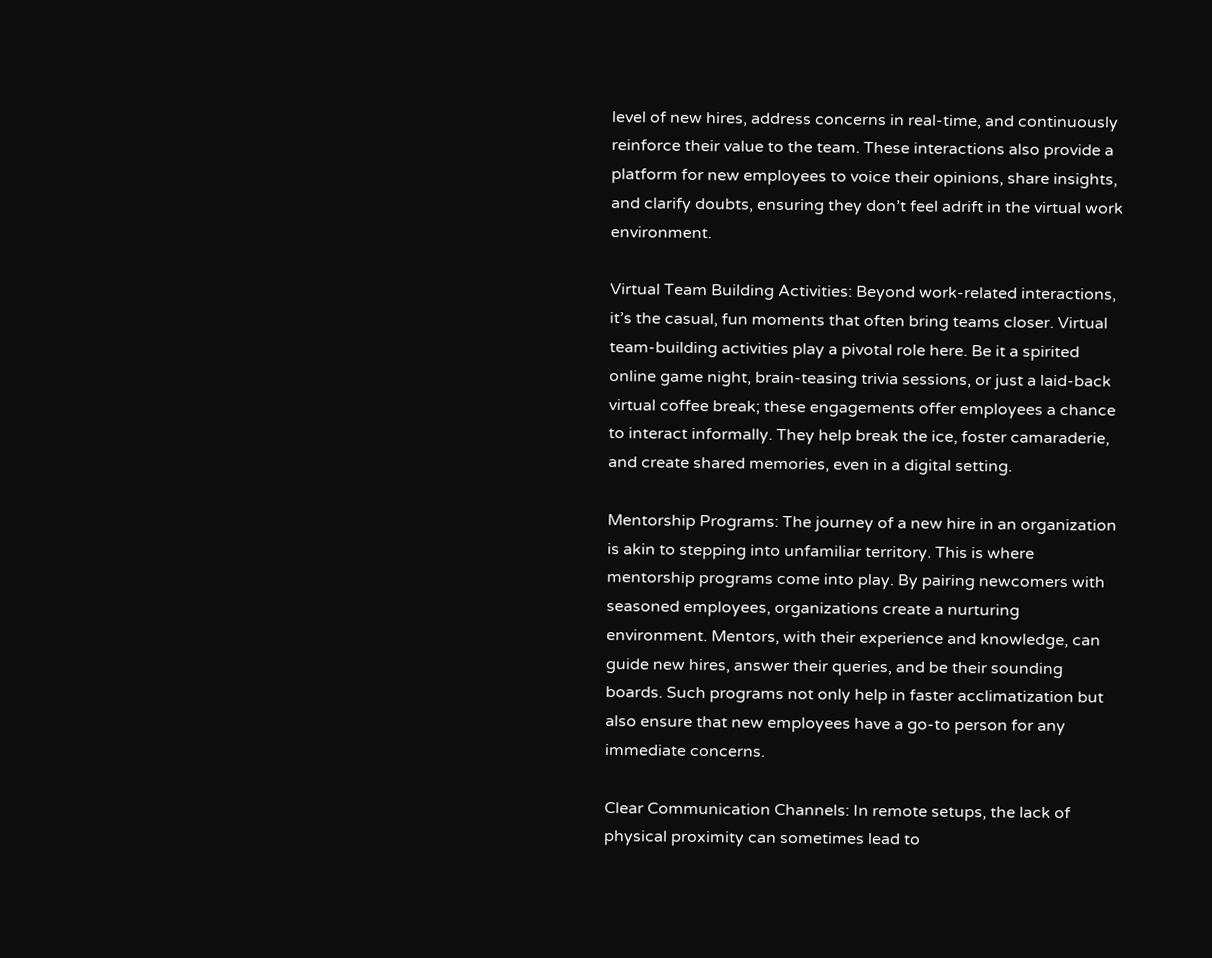level of new hires, address concerns in real-time, and continuously reinforce their value to the team. These interactions also provide a platform for new employees to voice their opinions, share insights, and clarify doubts, ensuring they don’t feel adrift in the virtual work environment.

Virtual Team Building Activities: Beyond work-related interactions, it’s the casual, fun moments that often bring teams closer. Virtual team-building activities play a pivotal role here. Be it a spirited online game night, brain-teasing trivia sessions, or just a laid-back virtual coffee break; these engagements offer employees a chance to interact informally. They help break the ice, foster camaraderie, and create shared memories, even in a digital setting.

Mentorship Programs: The journey of a new hire in an organization is akin to stepping into unfamiliar territory. This is where mentorship programs come into play. By pairing newcomers with seasoned employees, organizations create a nurturing environment. Mentors, with their experience and knowledge, can guide new hires, answer their queries, and be their sounding boards. Such programs not only help in faster acclimatization but also ensure that new employees have a go-to person for any immediate concerns.

Clear Communication Channels: In remote setups, the lack of physical proximity can sometimes lead to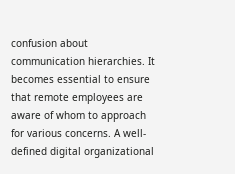confusion about communication hierarchies. It becomes essential to ensure that remote employees are aware of whom to approach for various concerns. A well-defined digital organizational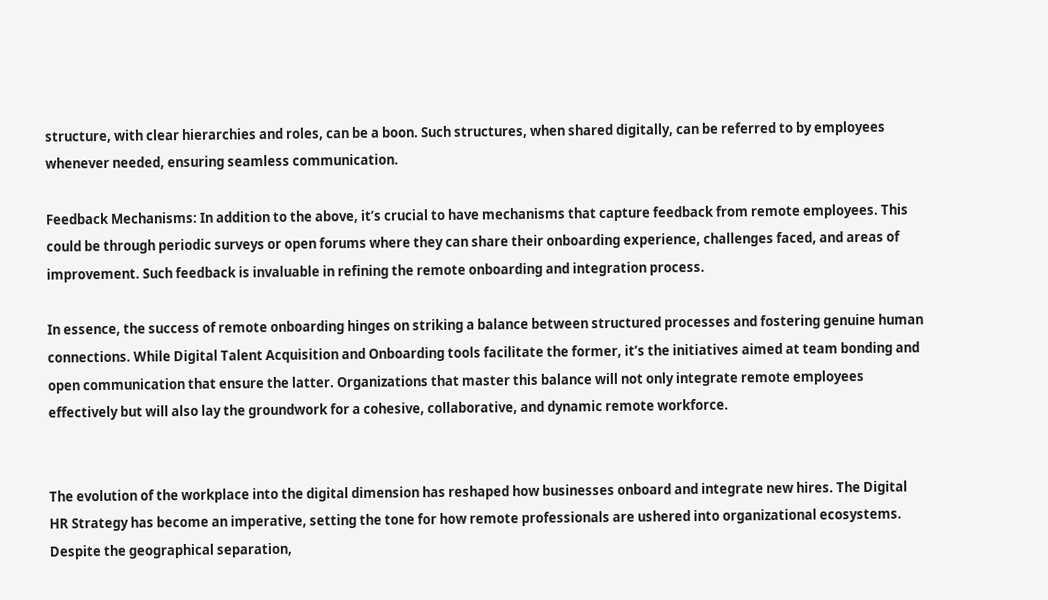structure, with clear hierarchies and roles, can be a boon. Such structures, when shared digitally, can be referred to by employees whenever needed, ensuring seamless communication.

Feedback Mechanisms: In addition to the above, it’s crucial to have mechanisms that capture feedback from remote employees. This could be through periodic surveys or open forums where they can share their onboarding experience, challenges faced, and areas of improvement. Such feedback is invaluable in refining the remote onboarding and integration process.

In essence, the success of remote onboarding hinges on striking a balance between structured processes and fostering genuine human connections. While Digital Talent Acquisition and Onboarding tools facilitate the former, it’s the initiatives aimed at team bonding and open communication that ensure the latter. Organizations that master this balance will not only integrate remote employees effectively but will also lay the groundwork for a cohesive, collaborative, and dynamic remote workforce.


The evolution of the workplace into the digital dimension has reshaped how businesses onboard and integrate new hires. The Digital HR Strategy has become an imperative, setting the tone for how remote professionals are ushered into organizational ecosystems. Despite the geographical separation,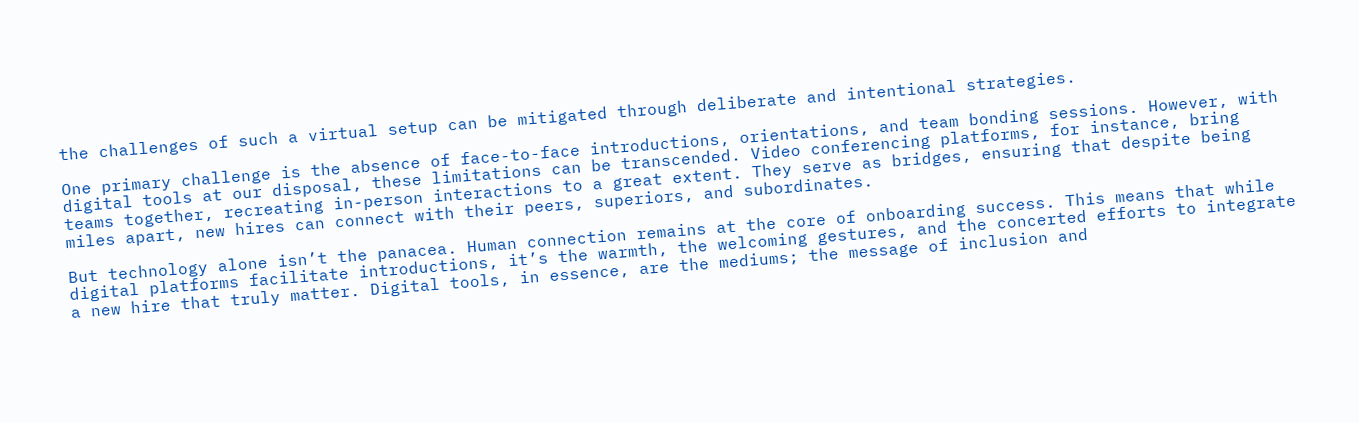the challenges of such a virtual setup can be mitigated through deliberate and intentional strategies.

One primary challenge is the absence of face-to-face introductions, orientations, and team bonding sessions. However, with digital tools at our disposal, these limitations can be transcended. Video conferencing platforms, for instance, bring teams together, recreating in-person interactions to a great extent. They serve as bridges, ensuring that despite being miles apart, new hires can connect with their peers, superiors, and subordinates.

But technology alone isn’t the panacea. Human connection remains at the core of onboarding success. This means that while digital platforms facilitate introductions, it’s the warmth, the welcoming gestures, and the concerted efforts to integrate a new hire that truly matter. Digital tools, in essence, are the mediums; the message of inclusion and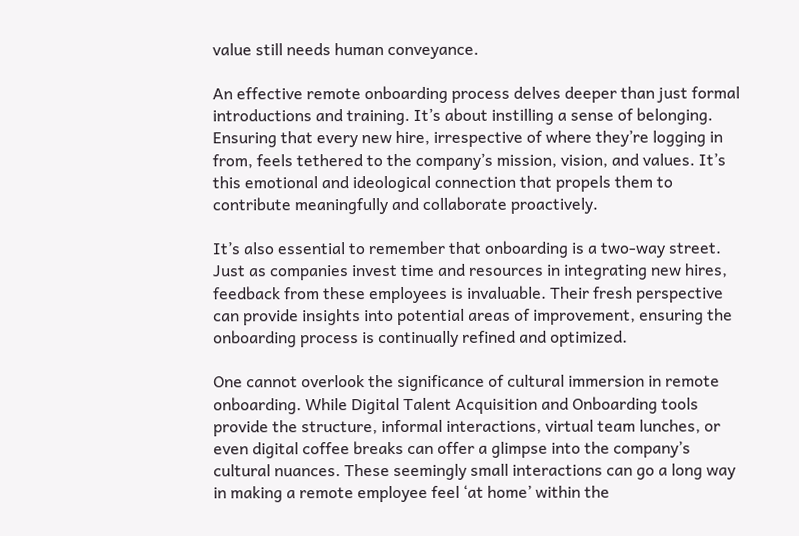value still needs human conveyance.

An effective remote onboarding process delves deeper than just formal introductions and training. It’s about instilling a sense of belonging. Ensuring that every new hire, irrespective of where they’re logging in from, feels tethered to the company’s mission, vision, and values. It’s this emotional and ideological connection that propels them to contribute meaningfully and collaborate proactively.

It’s also essential to remember that onboarding is a two-way street. Just as companies invest time and resources in integrating new hires, feedback from these employees is invaluable. Their fresh perspective can provide insights into potential areas of improvement, ensuring the onboarding process is continually refined and optimized.

One cannot overlook the significance of cultural immersion in remote onboarding. While Digital Talent Acquisition and Onboarding tools provide the structure, informal interactions, virtual team lunches, or even digital coffee breaks can offer a glimpse into the company’s cultural nuances. These seemingly small interactions can go a long way in making a remote employee feel ‘at home’ within the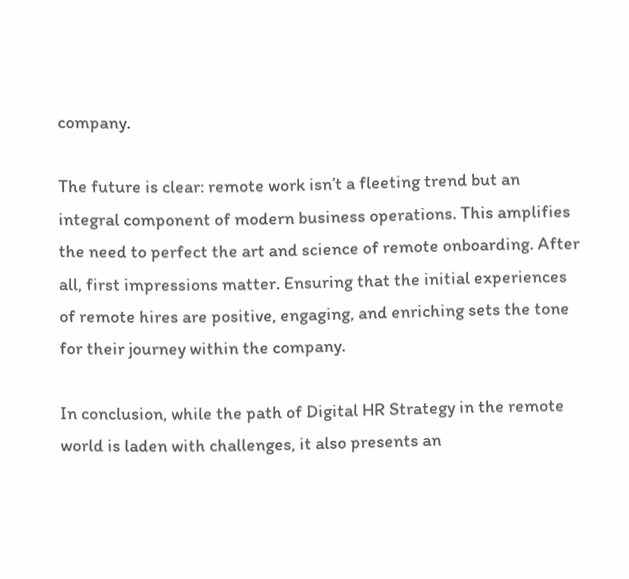company.

The future is clear: remote work isn’t a fleeting trend but an integral component of modern business operations. This amplifies the need to perfect the art and science of remote onboarding. After all, first impressions matter. Ensuring that the initial experiences of remote hires are positive, engaging, and enriching sets the tone for their journey within the company.

In conclusion, while the path of Digital HR Strategy in the remote world is laden with challenges, it also presents an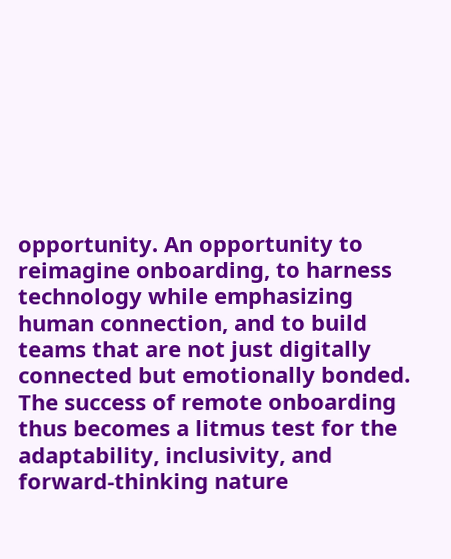opportunity. An opportunity to reimagine onboarding, to harness technology while emphasizing human connection, and to build teams that are not just digitally connected but emotionally bonded. The success of remote onboarding thus becomes a litmus test for the adaptability, inclusivity, and forward-thinking nature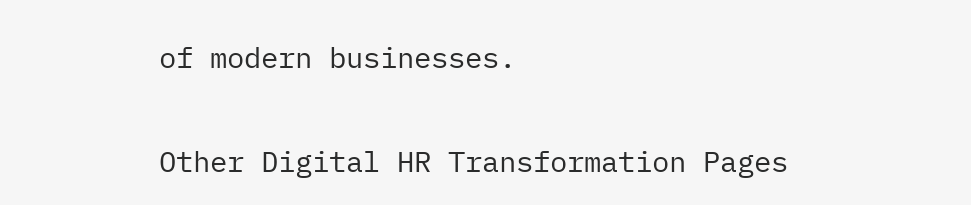of modern businesses.

Other Digital HR Transformation Pages